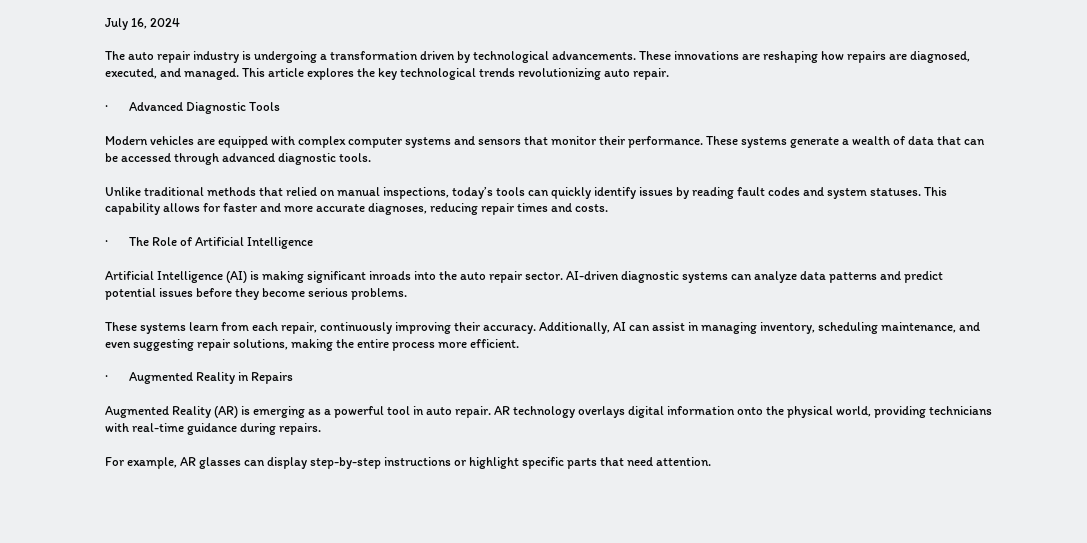July 16, 2024

The auto repair industry is undergoing a transformation driven by technological advancements. These innovations are reshaping how repairs are diagnosed, executed, and managed. This article explores the key technological trends revolutionizing auto repair.

·       Advanced Diagnostic Tools

Modern vehicles are equipped with complex computer systems and sensors that monitor their performance. These systems generate a wealth of data that can be accessed through advanced diagnostic tools.

Unlike traditional methods that relied on manual inspections, today’s tools can quickly identify issues by reading fault codes and system statuses. This capability allows for faster and more accurate diagnoses, reducing repair times and costs.

·       The Role of Artificial Intelligence

Artificial Intelligence (AI) is making significant inroads into the auto repair sector. AI-driven diagnostic systems can analyze data patterns and predict potential issues before they become serious problems.

These systems learn from each repair, continuously improving their accuracy. Additionally, AI can assist in managing inventory, scheduling maintenance, and even suggesting repair solutions, making the entire process more efficient.

·       Augmented Reality in Repairs

Augmented Reality (AR) is emerging as a powerful tool in auto repair. AR technology overlays digital information onto the physical world, providing technicians with real-time guidance during repairs.

For example, AR glasses can display step-by-step instructions or highlight specific parts that need attention.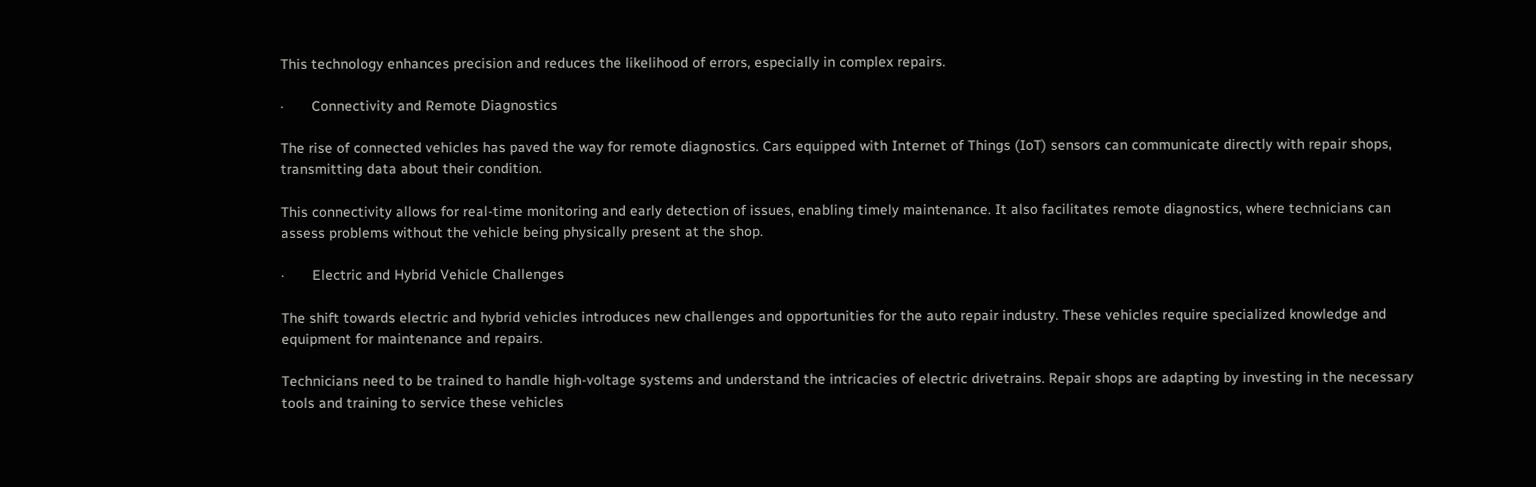This technology enhances precision and reduces the likelihood of errors, especially in complex repairs.

·       Connectivity and Remote Diagnostics

The rise of connected vehicles has paved the way for remote diagnostics. Cars equipped with Internet of Things (IoT) sensors can communicate directly with repair shops, transmitting data about their condition.

This connectivity allows for real-time monitoring and early detection of issues, enabling timely maintenance. It also facilitates remote diagnostics, where technicians can assess problems without the vehicle being physically present at the shop.

·       Electric and Hybrid Vehicle Challenges

The shift towards electric and hybrid vehicles introduces new challenges and opportunities for the auto repair industry. These vehicles require specialized knowledge and equipment for maintenance and repairs.

Technicians need to be trained to handle high-voltage systems and understand the intricacies of electric drivetrains. Repair shops are adapting by investing in the necessary tools and training to service these vehicles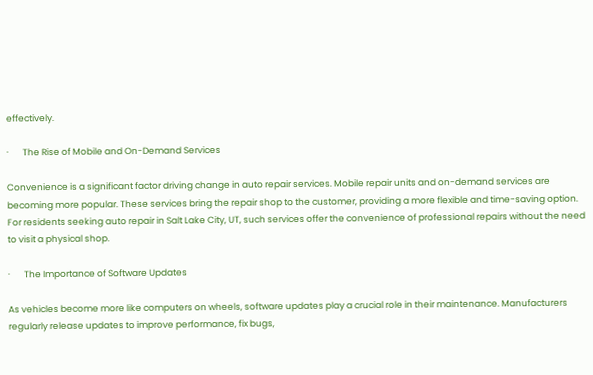effectively.

·       The Rise of Mobile and On-Demand Services

Convenience is a significant factor driving change in auto repair services. Mobile repair units and on-demand services are becoming more popular. These services bring the repair shop to the customer, providing a more flexible and time-saving option. For residents seeking auto repair in Salt Lake City, UT, such services offer the convenience of professional repairs without the need to visit a physical shop.

·       The Importance of Software Updates

As vehicles become more like computers on wheels, software updates play a crucial role in their maintenance. Manufacturers regularly release updates to improve performance, fix bugs,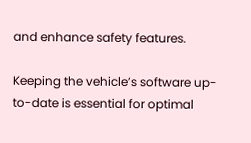and enhance safety features.

Keeping the vehicle’s software up-to-date is essential for optimal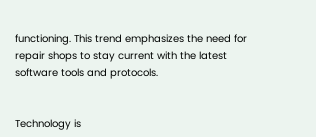functioning. This trend emphasizes the need for repair shops to stay current with the latest software tools and protocols.


Technology is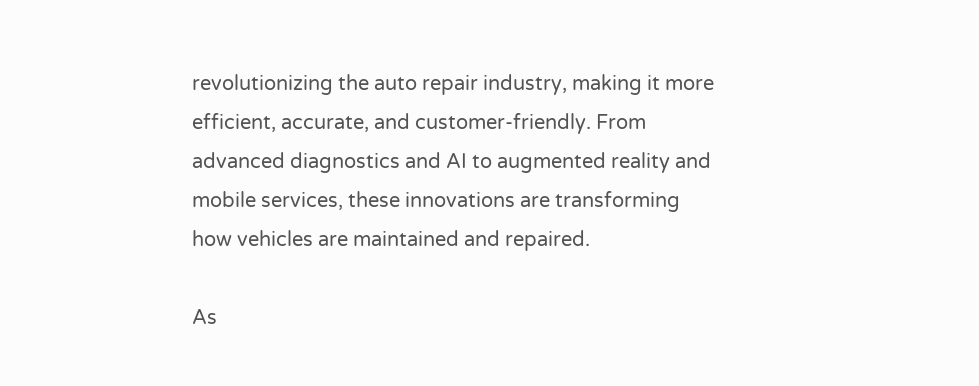revolutionizing the auto repair industry, making it more efficient, accurate, and customer-friendly. From advanced diagnostics and AI to augmented reality and mobile services, these innovations are transforming how vehicles are maintained and repaired.

As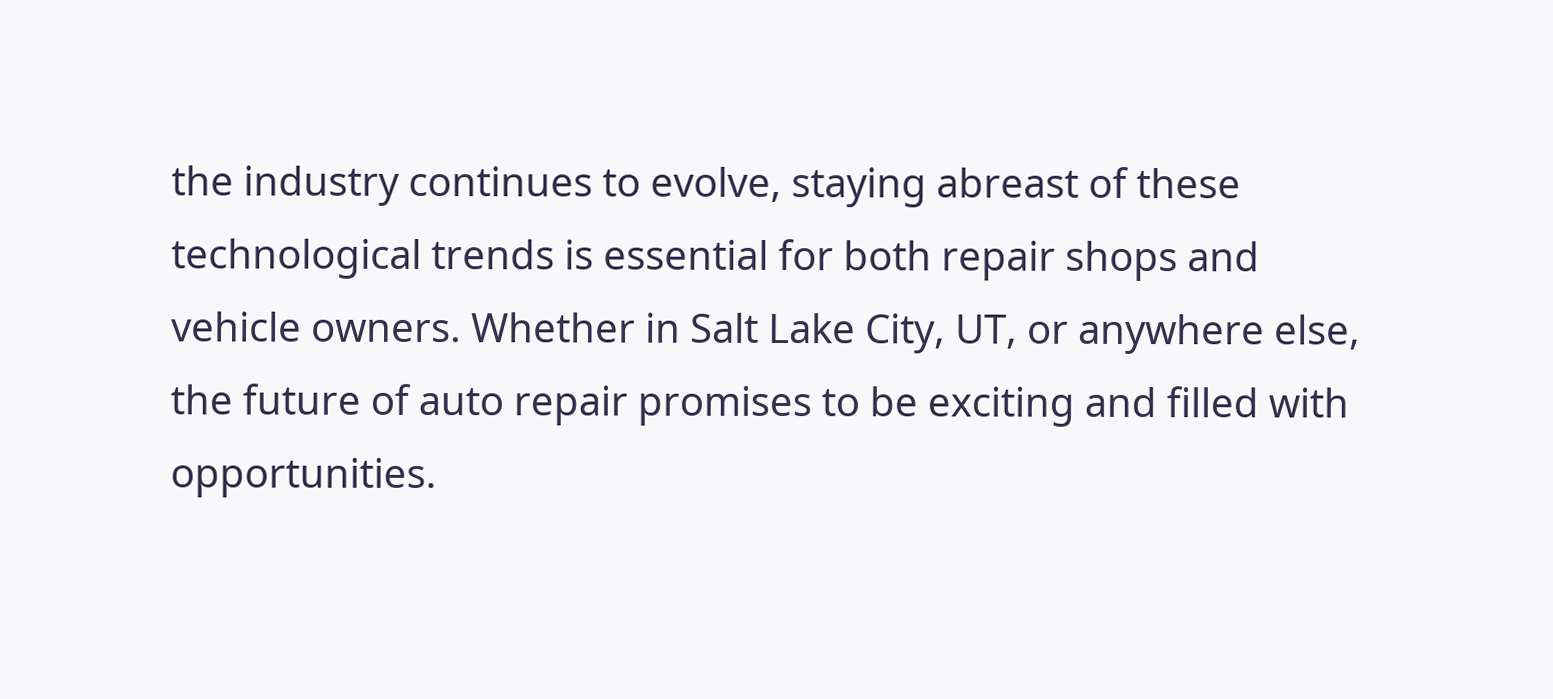the industry continues to evolve, staying abreast of these technological trends is essential for both repair shops and vehicle owners. Whether in Salt Lake City, UT, or anywhere else, the future of auto repair promises to be exciting and filled with opportunities.